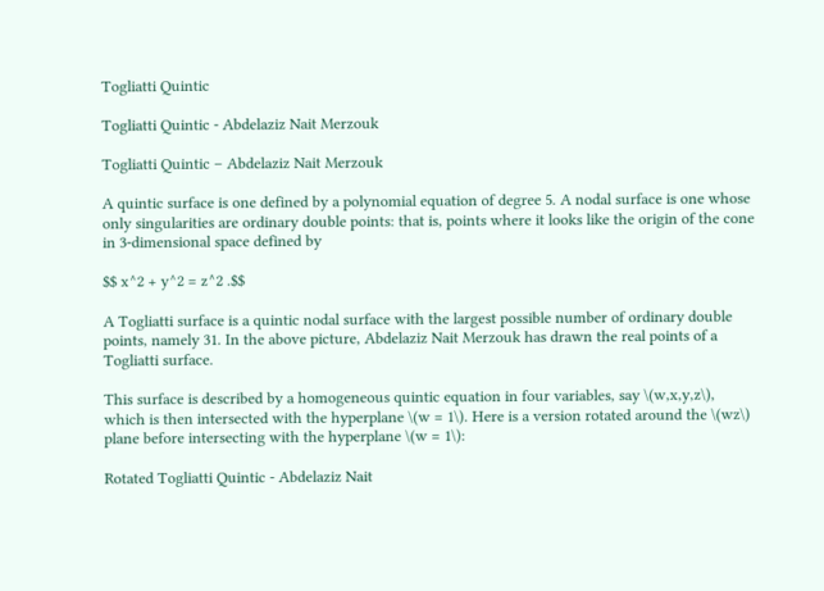Togliatti Quintic

Togliatti Quintic - Abdelaziz Nait Merzouk

Togliatti Quintic – Abdelaziz Nait Merzouk

A quintic surface is one defined by a polynomial equation of degree 5. A nodal surface is one whose only singularities are ordinary double points: that is, points where it looks like the origin of the cone in 3-dimensional space defined by

$$ x^2 + y^2 = z^2 .$$

A Togliatti surface is a quintic nodal surface with the largest possible number of ordinary double points, namely 31. In the above picture, Abdelaziz Nait Merzouk has drawn the real points of a Togliatti surface.

This surface is described by a homogeneous quintic equation in four variables, say \(w,x,y,z\), which is then intersected with the hyperplane \(w = 1\). Here is a version rotated around the \(wz\) plane before intersecting with the hyperplane \(w = 1\):

Rotated Togliatti Quintic - Abdelaziz Nait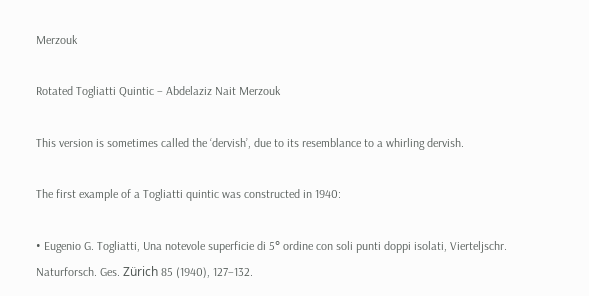Merzouk

Rotated Togliatti Quintic – Abdelaziz Nait Merzouk

This version is sometimes called the ‘dervish’, due to its resemblance to a whirling dervish.

The first example of a Togliatti quintic was constructed in 1940:

• Eugenio G. Togliatti, Una notevole superficie di 5° ordine con soli punti doppi isolati, Vierteljschr. Naturforsch. Ges. Zürich 85 (1940), 127–132.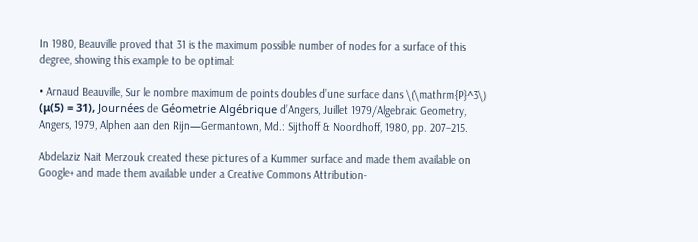In 1980, Beauville proved that 31 is the maximum possible number of nodes for a surface of this degree, showing this example to be optimal:

• Arnaud Beauville, Sur le nombre maximum de points doubles d’une surface dans \(\mathrm{P}^3\) (μ(5) = 31), Journées de Géometrie Algébrique d’Angers, Juillet 1979/Algebraic Geometry, Angers, 1979, Alphen aan den Rijn—Germantown, Md.: Sijthoff & Noordhoff, 1980, pp. 207–215.

Abdelaziz Nait Merzouk created these pictures of a Kummer surface and made them available on Google+ and made them available under a Creative Commons Attribution-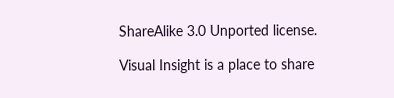ShareAlike 3.0 Unported license.

Visual Insight is a place to share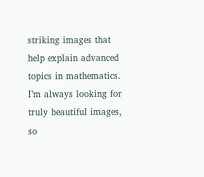striking images that help explain advanced topics in mathematics. I’m always looking for truly beautiful images, so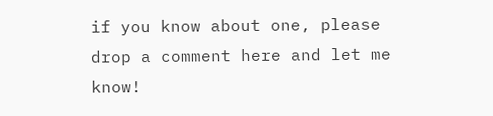if you know about one, please drop a comment here and let me know!